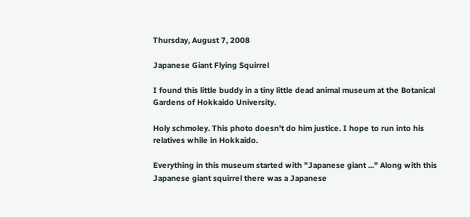Thursday, August 7, 2008

Japanese Giant Flying Squirrel

I found this little buddy in a tiny little dead animal museum at the Botanical Gardens of Hokkaido University.

Holy schmoley. This photo doesn't do him justice. I hope to run into his relatives while in Hokkaido.

Everything in this museum started with "Japanese giant ..." Along with this Japanese giant squirrel there was a Japanese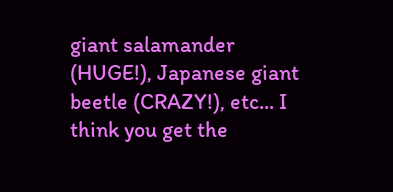giant salamander (HUGE!), Japanese giant beetle (CRAZY!), etc... I think you get the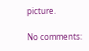picture.

No comments: